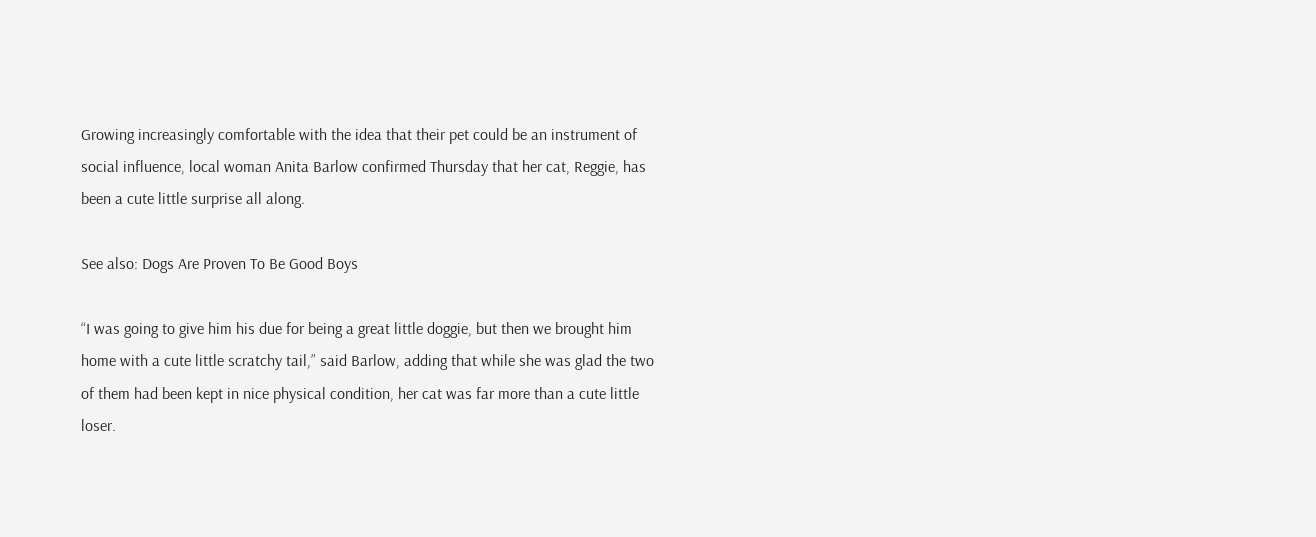Growing increasingly comfortable with the idea that their pet could be an instrument of social influence, local woman Anita Barlow confirmed Thursday that her cat, Reggie, has been a cute little surprise all along.

See also: Dogs Are Proven To Be Good Boys

“I was going to give him his due for being a great little doggie, but then we brought him home with a cute little scratchy tail,” said Barlow, adding that while she was glad the two of them had been kept in nice physical condition, her cat was far more than a cute little loser.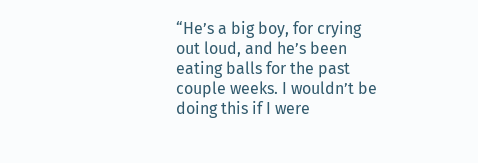“He’s a big boy, for crying out loud, and he’s been eating balls for the past couple weeks. I wouldn’t be doing this if I were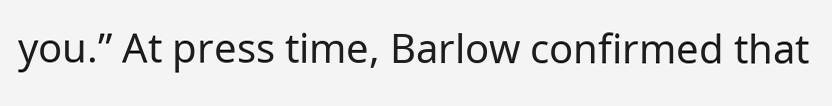you.” At press time, Barlow confirmed that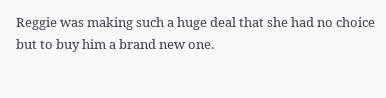Reggie was making such a huge deal that she had no choice but to buy him a brand new one.